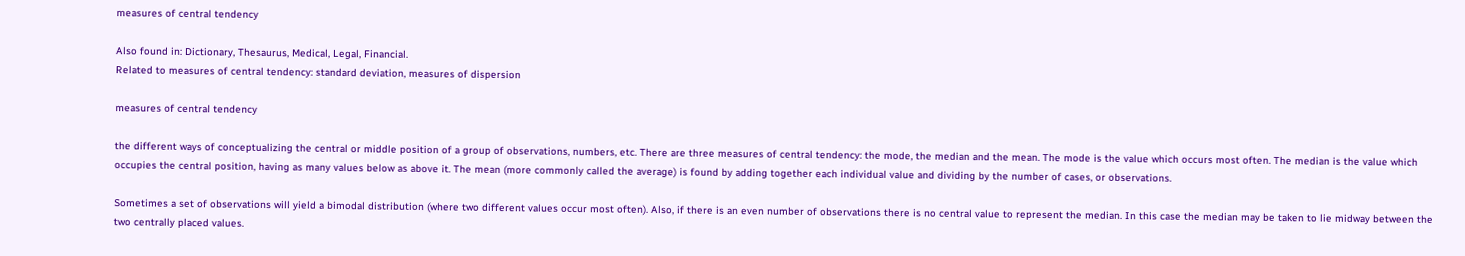measures of central tendency

Also found in: Dictionary, Thesaurus, Medical, Legal, Financial.
Related to measures of central tendency: standard deviation, measures of dispersion

measures of central tendency

the different ways of conceptualizing the central or middle position of a group of observations, numbers, etc. There are three measures of central tendency: the mode, the median and the mean. The mode is the value which occurs most often. The median is the value which occupies the central position, having as many values below as above it. The mean (more commonly called the average) is found by adding together each individual value and dividing by the number of cases, or observations.

Sometimes a set of observations will yield a bimodal distribution (where two different values occur most often). Also, if there is an even number of observations there is no central value to represent the median. In this case the median may be taken to lie midway between the two centrally placed values.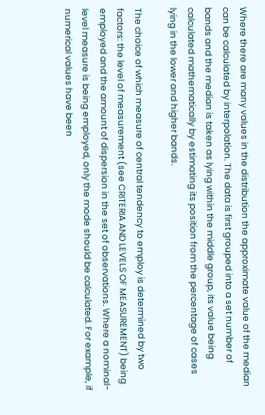Where there are many values in the distribution the approximate value of the median can be calculated by interpolation. The data is first grouped into a set number of bands and the median is taken as lying within the middle group, its value being calculated mathematically by estimating its position from the percentage of cases lying in the lower and higher bands.

The choice of which measure of central tendency to employ is determined by two factors: the level of measurement (see CRITERIA AND LEVELS OF MEASUREMENT) being employed and the amount of dispersion in the set of observations. Where a nominal-level measure is being employed, only the mode should be calculated. For example, if numerical values have been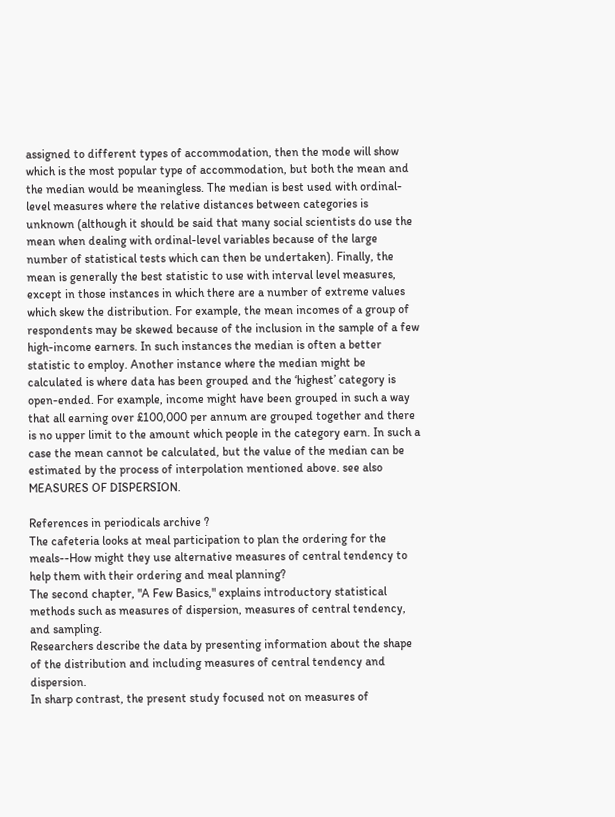assigned to different types of accommodation, then the mode will show which is the most popular type of accommodation, but both the mean and the median would be meaningless. The median is best used with ordinal-level measures where the relative distances between categories is unknown (although it should be said that many social scientists do use the mean when dealing with ordinal-level variables because of the large number of statistical tests which can then be undertaken). Finally, the mean is generally the best statistic to use with interval level measures, except in those instances in which there are a number of extreme values which skew the distribution. For example, the mean incomes of a group of respondents may be skewed because of the inclusion in the sample of a few high-income earners. In such instances the median is often a better statistic to employ. Another instance where the median might be calculated is where data has been grouped and the ‘highest’ category is open-ended. For example, income might have been grouped in such a way that all earning over £100,000 per annum are grouped together and there is no upper limit to the amount which people in the category earn. In such a case the mean cannot be calculated, but the value of the median can be estimated by the process of interpolation mentioned above. see also MEASURES OF DISPERSION.

References in periodicals archive ?
The cafeteria looks at meal participation to plan the ordering for the meals--How might they use alternative measures of central tendency to help them with their ordering and meal planning?
The second chapter, "A Few Basics," explains introductory statistical methods such as measures of dispersion, measures of central tendency, and sampling.
Researchers describe the data by presenting information about the shape of the distribution and including measures of central tendency and dispersion.
In sharp contrast, the present study focused not on measures of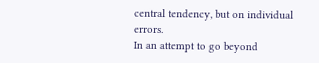central tendency, but on individual errors.
In an attempt to go beyond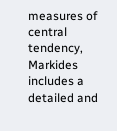measures of central tendency, Markides includes a detailed and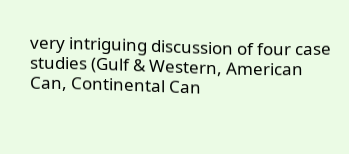very intriguing discussion of four case studies (Gulf & Western, American Can, Continental Can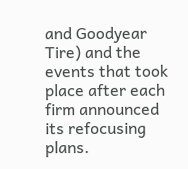and Goodyear Tire) and the events that took place after each firm announced its refocusing plans.